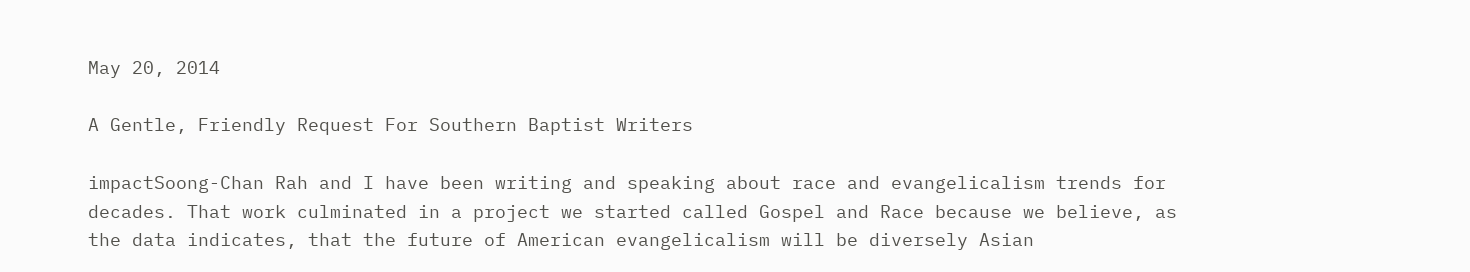May 20, 2014

A Gentle, Friendly Request For Southern Baptist Writers

impactSoong-Chan Rah and I have been writing and speaking about race and evangelicalism trends for decades. That work culminated in a project we started called Gospel and Race because we believe, as the data indicates, that the future of American evangelicalism will be diversely Asian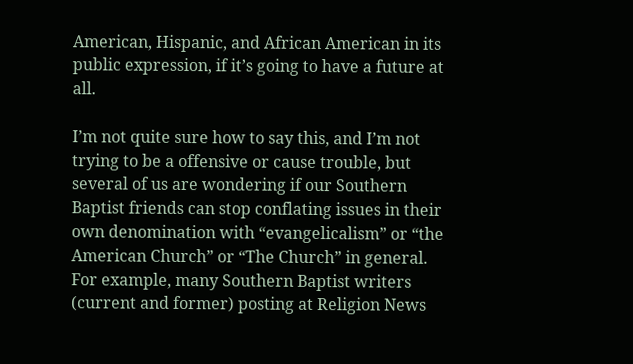American, Hispanic, and African American in its public expression, if it’s going to have a future at all.

I’m not quite sure how to say this, and I’m not trying to be a offensive or cause trouble, but several of us are wondering if our Southern Baptist friends can stop conflating issues in their own denomination with “evangelicalism” or “the American Church” or “The Church” in general. For example, many Southern Baptist writers (current and former) posting at Religion News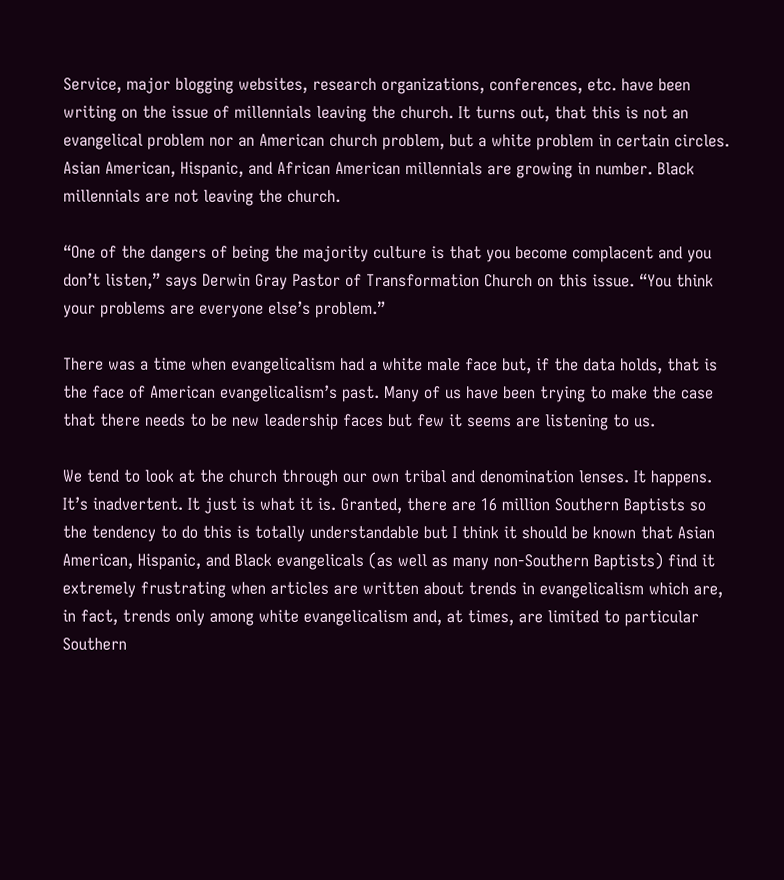Service, major blogging websites, research organizations, conferences, etc. have been writing on the issue of millennials leaving the church. It turns out, that this is not an evangelical problem nor an American church problem, but a white problem in certain circles. Asian American, Hispanic, and African American millennials are growing in number. Black millennials are not leaving the church.

“One of the dangers of being the majority culture is that you become complacent and you don’t listen,” says Derwin Gray Pastor of Transformation Church on this issue. “You think your problems are everyone else’s problem.”

There was a time when evangelicalism had a white male face but, if the data holds, that is the face of American evangelicalism’s past. Many of us have been trying to make the case that there needs to be new leadership faces but few it seems are listening to us.

We tend to look at the church through our own tribal and denomination lenses. It happens. It’s inadvertent. It just is what it is. Granted, there are 16 million Southern Baptists so the tendency to do this is totally understandable but I think it should be known that Asian American, Hispanic, and Black evangelicals (as well as many non-Southern Baptists) find it extremely frustrating when articles are written about trends in evangelicalism which are, in fact, trends only among white evangelicalism and, at times, are limited to particular Southern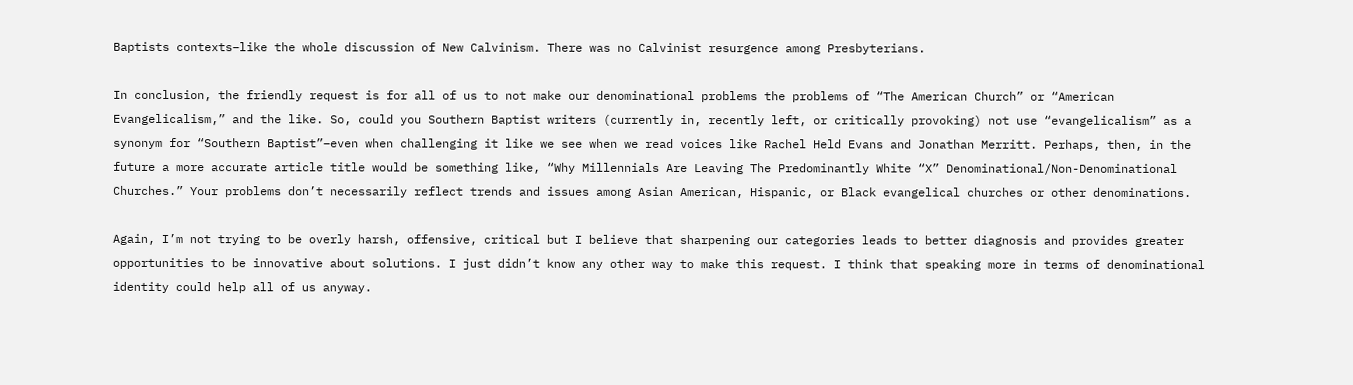Baptists contexts–like the whole discussion of New Calvinism. There was no Calvinist resurgence among Presbyterians.

In conclusion, the friendly request is for all of us to not make our denominational problems the problems of “The American Church” or “American Evangelicalism,” and the like. So, could you Southern Baptist writers (currently in, recently left, or critically provoking) not use “evangelicalism” as a synonym for “Southern Baptist”–even when challenging it like we see when we read voices like Rachel Held Evans and Jonathan Merritt. Perhaps, then, in the future a more accurate article title would be something like, “Why Millennials Are Leaving The Predominantly White “X” Denominational/Non-Denominational Churches.” Your problems don’t necessarily reflect trends and issues among Asian American, Hispanic, or Black evangelical churches or other denominations.

Again, I’m not trying to be overly harsh, offensive, critical but I believe that sharpening our categories leads to better diagnosis and provides greater opportunities to be innovative about solutions. I just didn’t know any other way to make this request. I think that speaking more in terms of denominational identity could help all of us anyway.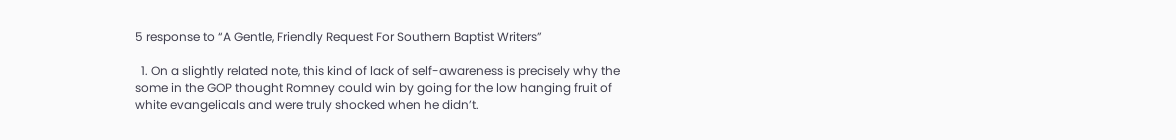5 response to “A Gentle, Friendly Request For Southern Baptist Writers”

  1. On a slightly related note, this kind of lack of self-awareness is precisely why the some in the GOP thought Romney could win by going for the low hanging fruit of white evangelicals and were truly shocked when he didn’t.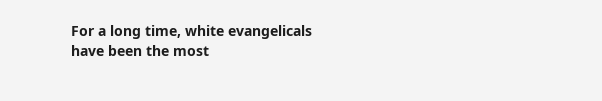For a long time, white evangelicals have been the most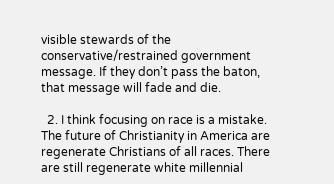visible stewards of the conservative/restrained government message. If they don’t pass the baton, that message will fade and die.

  2. I think focusing on race is a mistake. The future of Christianity in America are regenerate Christians of all races. There are still regenerate white millennial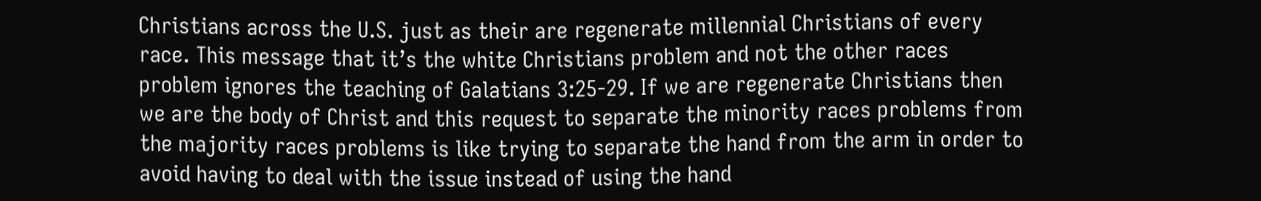Christians across the U.S. just as their are regenerate millennial Christians of every race. This message that it’s the white Christians problem and not the other races problem ignores the teaching of Galatians 3:25-29. If we are regenerate Christians then we are the body of Christ and this request to separate the minority races problems from the majority races problems is like trying to separate the hand from the arm in order to avoid having to deal with the issue instead of using the hand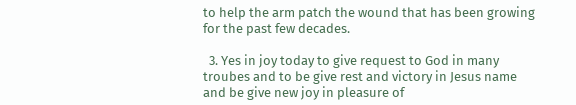to help the arm patch the wound that has been growing for the past few decades.

  3. Yes in joy today to give request to God in many troubes and to be give rest and victory in Jesus name and be give new joy in pleasure of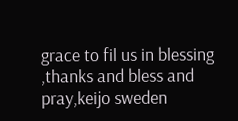grace to fil us in blessing ,thanks and bless and pray,keijo sweden